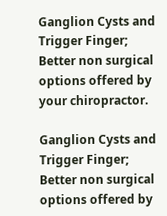Ganglion Cysts and Trigger Finger; Better non surgical options offered by your chiropractor.

Ganglion Cysts and Trigger Finger; Better non surgical options offered by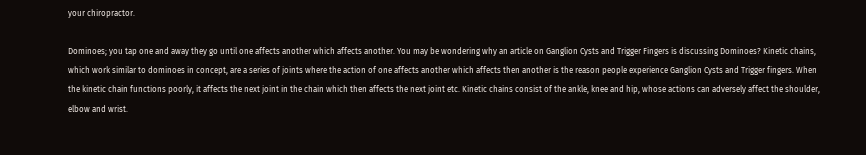your chiropractor.

Dominoes; you tap one and away they go until one affects another which affects another. You may be wondering why an article on Ganglion Cysts and Trigger Fingers is discussing Dominoes? Kinetic chains, which work similar to dominoes in concept, are a series of joints where the action of one affects another which affects then another is the reason people experience Ganglion Cysts and Trigger fingers. When the kinetic chain functions poorly, it affects the next joint in the chain which then affects the next joint etc. Kinetic chains consist of the ankle, knee and hip, whose actions can adversely affect the shoulder, elbow and wrist.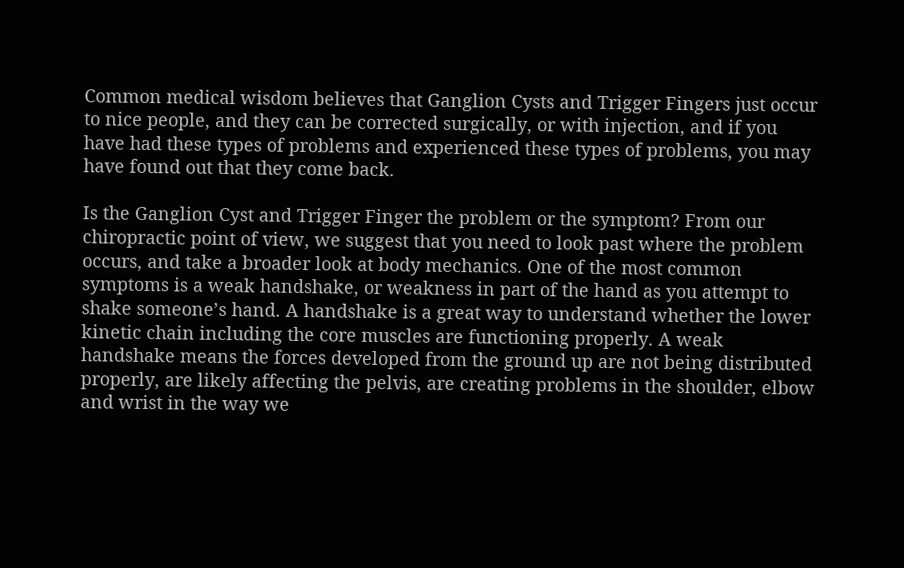Common medical wisdom believes that Ganglion Cysts and Trigger Fingers just occur to nice people, and they can be corrected surgically, or with injection, and if you have had these types of problems and experienced these types of problems, you may have found out that they come back.

Is the Ganglion Cyst and Trigger Finger the problem or the symptom? From our chiropractic point of view, we suggest that you need to look past where the problem occurs, and take a broader look at body mechanics. One of the most common symptoms is a weak handshake, or weakness in part of the hand as you attempt to shake someone’s hand. A handshake is a great way to understand whether the lower kinetic chain including the core muscles are functioning properly. A weak handshake means the forces developed from the ground up are not being distributed properly, are likely affecting the pelvis, are creating problems in the shoulder, elbow and wrist in the way we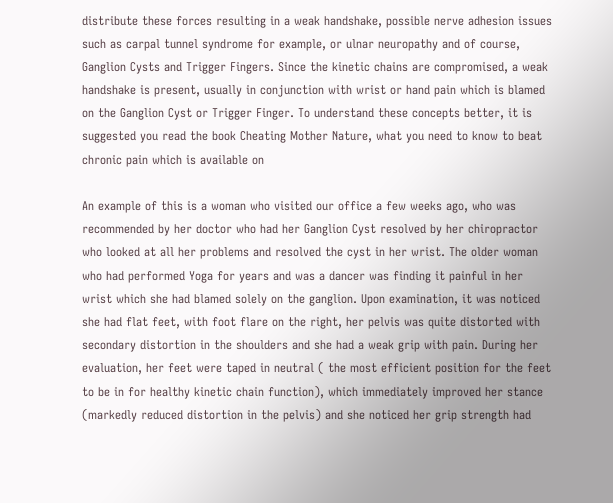distribute these forces resulting in a weak handshake, possible nerve adhesion issues such as carpal tunnel syndrome for example, or ulnar neuropathy and of course, Ganglion Cysts and Trigger Fingers. Since the kinetic chains are compromised, a weak handshake is present, usually in conjunction with wrist or hand pain which is blamed on the Ganglion Cyst or Trigger Finger. To understand these concepts better, it is suggested you read the book Cheating Mother Nature, what you need to know to beat chronic pain which is available on

An example of this is a woman who visited our office a few weeks ago, who was recommended by her doctor who had her Ganglion Cyst resolved by her chiropractor who looked at all her problems and resolved the cyst in her wrist. The older woman who had performed Yoga for years and was a dancer was finding it painful in her wrist which she had blamed solely on the ganglion. Upon examination, it was noticed she had flat feet, with foot flare on the right, her pelvis was quite distorted with secondary distortion in the shoulders and she had a weak grip with pain. During her evaluation, her feet were taped in neutral ( the most efficient position for the feet to be in for healthy kinetic chain function), which immediately improved her stance (markedly reduced distortion in the pelvis) and she noticed her grip strength had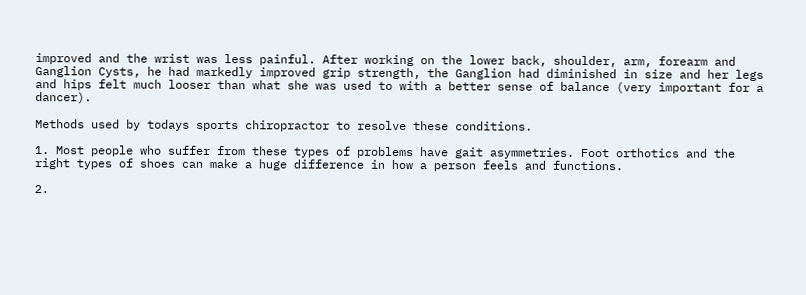improved and the wrist was less painful. After working on the lower back, shoulder, arm, forearm and Ganglion Cysts, he had markedly improved grip strength, the Ganglion had diminished in size and her legs and hips felt much looser than what she was used to with a better sense of balance (very important for a dancer).

Methods used by todays sports chiropractor to resolve these conditions.

1. Most people who suffer from these types of problems have gait asymmetries. Foot orthotics and the right types of shoes can make a huge difference in how a person feels and functions.

2.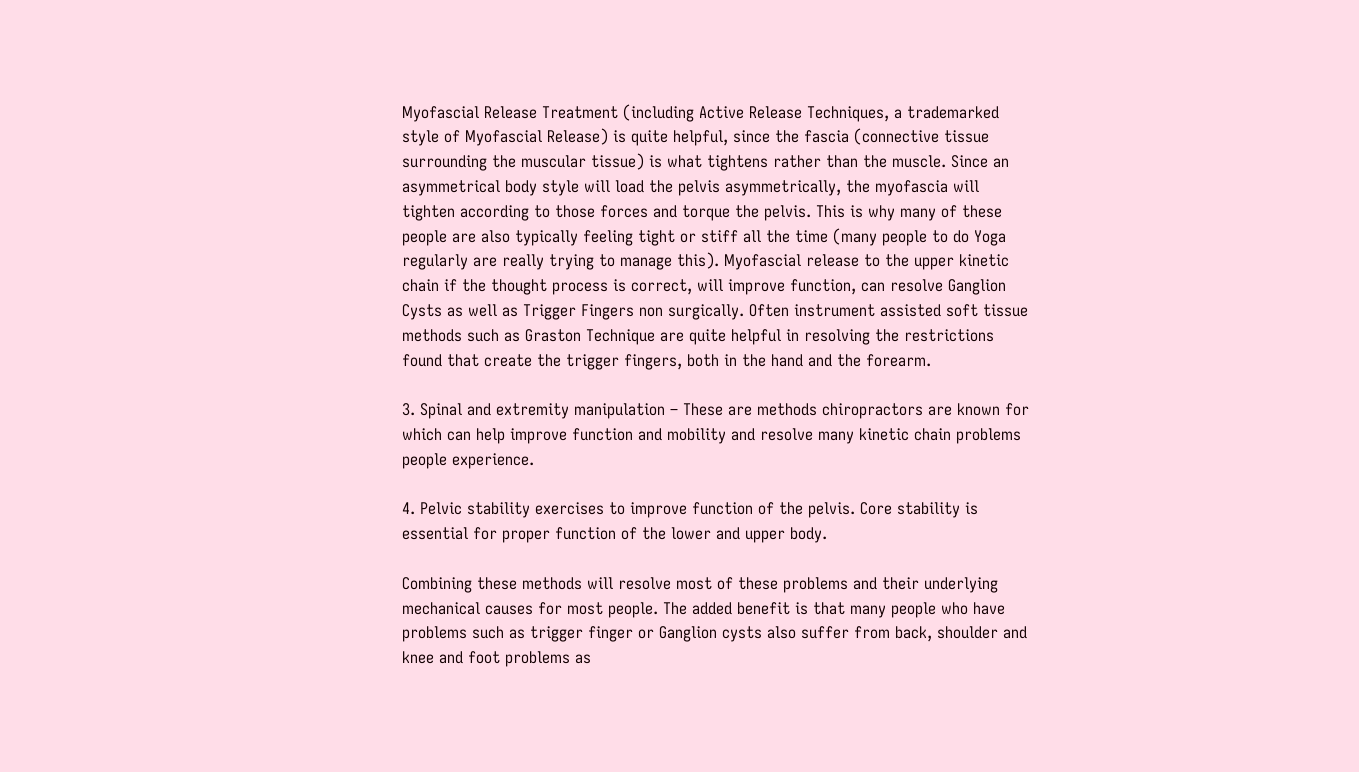Myofascial Release Treatment (including Active Release Techniques, a trademarked style of Myofascial Release) is quite helpful, since the fascia (connective tissue surrounding the muscular tissue) is what tightens rather than the muscle. Since an asymmetrical body style will load the pelvis asymmetrically, the myofascia will tighten according to those forces and torque the pelvis. This is why many of these people are also typically feeling tight or stiff all the time (many people to do Yoga regularly are really trying to manage this). Myofascial release to the upper kinetic chain if the thought process is correct, will improve function, can resolve Ganglion Cysts as well as Trigger Fingers non surgically. Often instrument assisted soft tissue methods such as Graston Technique are quite helpful in resolving the restrictions found that create the trigger fingers, both in the hand and the forearm.

3. Spinal and extremity manipulation – These are methods chiropractors are known for which can help improve function and mobility and resolve many kinetic chain problems people experience.

4. Pelvic stability exercises to improve function of the pelvis. Core stability is essential for proper function of the lower and upper body.

Combining these methods will resolve most of these problems and their underlying mechanical causes for most people. The added benefit is that many people who have problems such as trigger finger or Ganglion cysts also suffer from back, shoulder and knee and foot problems as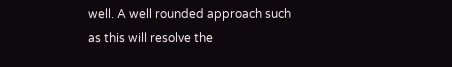well. A well rounded approach such as this will resolve the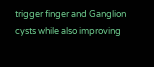trigger finger and Ganglion cysts while also improving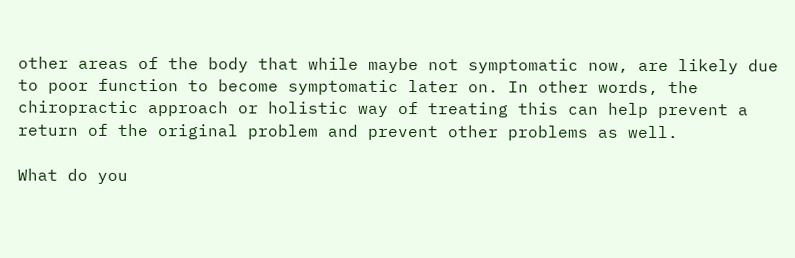other areas of the body that while maybe not symptomatic now, are likely due to poor function to become symptomatic later on. In other words, the chiropractic approach or holistic way of treating this can help prevent a return of the original problem and prevent other problems as well.

What do you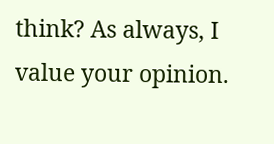think? As always, I value your opinion.